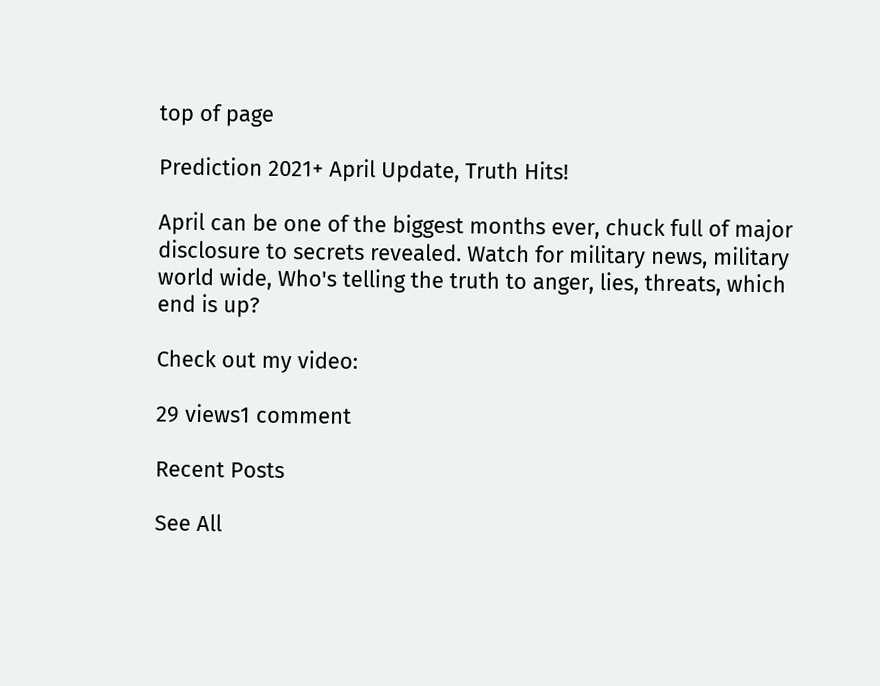top of page

Prediction 2021+ April Update, Truth Hits!

April can be one of the biggest months ever, chuck full of major disclosure to secrets revealed. Watch for military news, military world wide, Who's telling the truth to anger, lies, threats, which end is up?

Check out my video:

29 views1 comment

Recent Posts

See All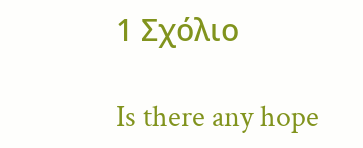1 Σχόλιο

Is there any hope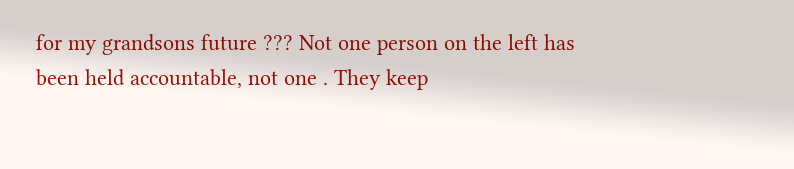for my grandsons future ??? Not one person on the left has been held accountable, not one . They keep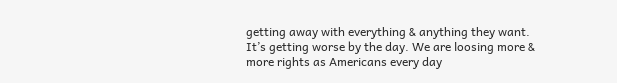getting away with everything & anything they want. It’s getting worse by the day. We are loosing more & more rights as Americans every day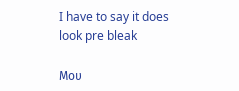I have to say it does look pre bleak

Μου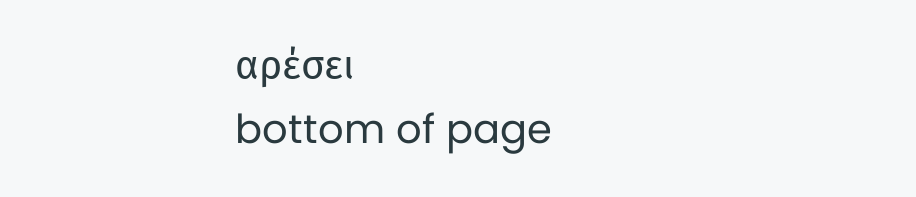αρέσει
bottom of page